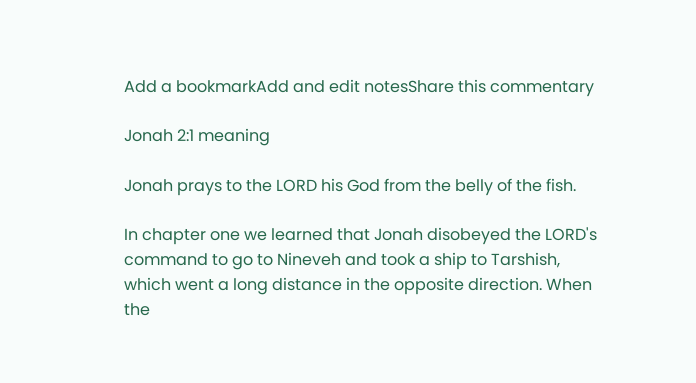Add a bookmarkAdd and edit notesShare this commentary

Jonah 2:1 meaning

Jonah prays to the LORD his God from the belly of the fish.

In chapter one we learned that Jonah disobeyed the LORD's command to go to Nineveh and took a ship to Tarshish, which went a long distance in the opposite direction. When the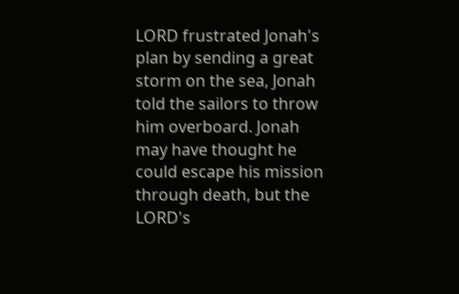LORD frustrated Jonah's plan by sending a great storm on the sea, Jonah told the sailors to throw him overboard. Jonah may have thought he could escape his mission through death, but the LORD's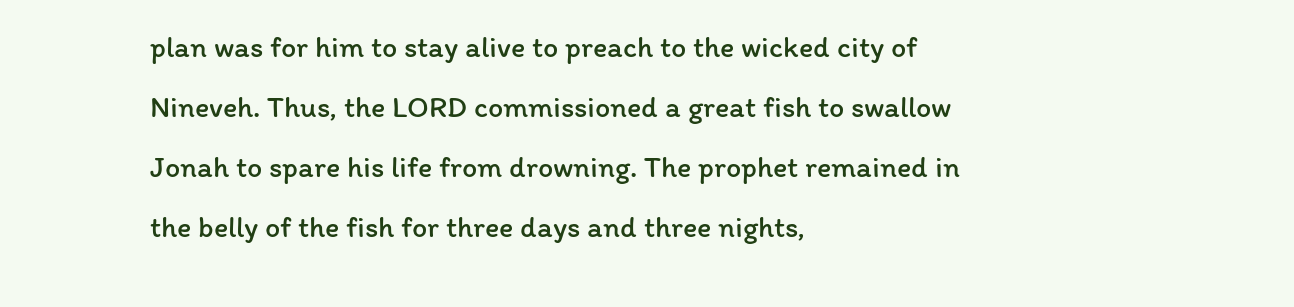plan was for him to stay alive to preach to the wicked city of Nineveh. Thus, the LORD commissioned a great fish to swallow Jonah to spare his life from drowning. The prophet remained in the belly of the fish for three days and three nights,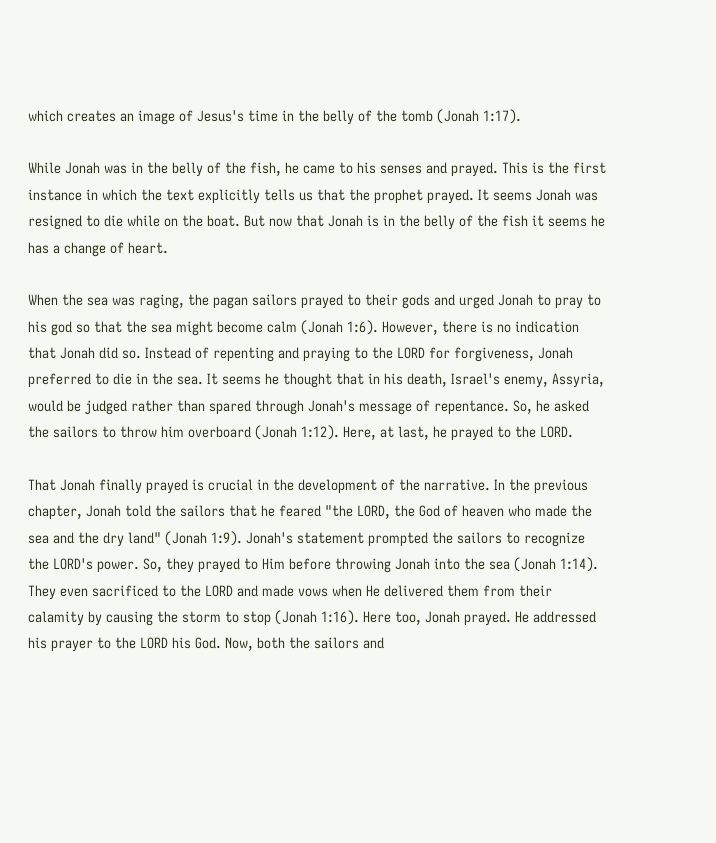which creates an image of Jesus's time in the belly of the tomb (Jonah 1:17).

While Jonah was in the belly of the fish, he came to his senses and prayed. This is the first instance in which the text explicitly tells us that the prophet prayed. It seems Jonah was resigned to die while on the boat. But now that Jonah is in the belly of the fish it seems he has a change of heart.

When the sea was raging, the pagan sailors prayed to their gods and urged Jonah to pray to his god so that the sea might become calm (Jonah 1:6). However, there is no indication that Jonah did so. Instead of repenting and praying to the LORD for forgiveness, Jonah preferred to die in the sea. It seems he thought that in his death, Israel's enemy, Assyria, would be judged rather than spared through Jonah's message of repentance. So, he asked the sailors to throw him overboard (Jonah 1:12). Here, at last, he prayed to the LORD.

That Jonah finally prayed is crucial in the development of the narrative. In the previous chapter, Jonah told the sailors that he feared "the LORD, the God of heaven who made the sea and the dry land" (Jonah 1:9). Jonah's statement prompted the sailors to recognize the LORD's power. So, they prayed to Him before throwing Jonah into the sea (Jonah 1:14). They even sacrificed to the LORD and made vows when He delivered them from their calamity by causing the storm to stop (Jonah 1:16). Here too, Jonah prayed. He addressed his prayer to the LORD his God. Now, both the sailors and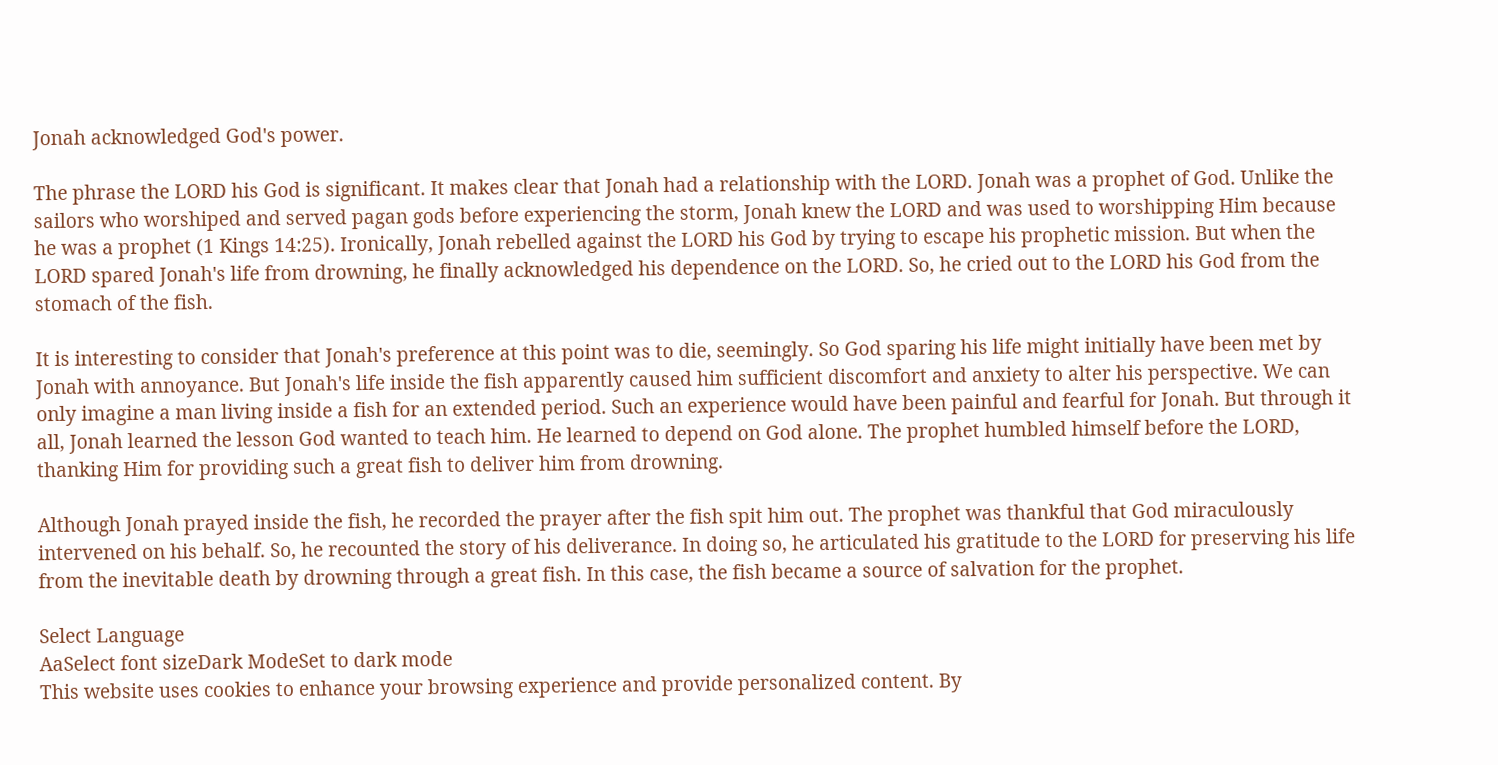Jonah acknowledged God's power.

The phrase the LORD his God is significant. It makes clear that Jonah had a relationship with the LORD. Jonah was a prophet of God. Unlike the sailors who worshiped and served pagan gods before experiencing the storm, Jonah knew the LORD and was used to worshipping Him because he was a prophet (1 Kings 14:25). Ironically, Jonah rebelled against the LORD his God by trying to escape his prophetic mission. But when the LORD spared Jonah's life from drowning, he finally acknowledged his dependence on the LORD. So, he cried out to the LORD his God from the stomach of the fish.

It is interesting to consider that Jonah's preference at this point was to die, seemingly. So God sparing his life might initially have been met by Jonah with annoyance. But Jonah's life inside the fish apparently caused him sufficient discomfort and anxiety to alter his perspective. We can only imagine a man living inside a fish for an extended period. Such an experience would have been painful and fearful for Jonah. But through it all, Jonah learned the lesson God wanted to teach him. He learned to depend on God alone. The prophet humbled himself before the LORD, thanking Him for providing such a great fish to deliver him from drowning.

Although Jonah prayed inside the fish, he recorded the prayer after the fish spit him out. The prophet was thankful that God miraculously intervened on his behalf. So, he recounted the story of his deliverance. In doing so, he articulated his gratitude to the LORD for preserving his life from the inevitable death by drowning through a great fish. In this case, the fish became a source of salvation for the prophet.

Select Language
AaSelect font sizeDark ModeSet to dark mode
This website uses cookies to enhance your browsing experience and provide personalized content. By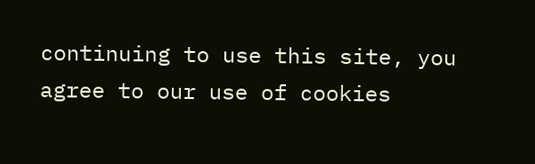continuing to use this site, you agree to our use of cookies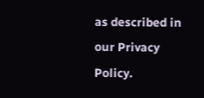as described in our Privacy Policy.